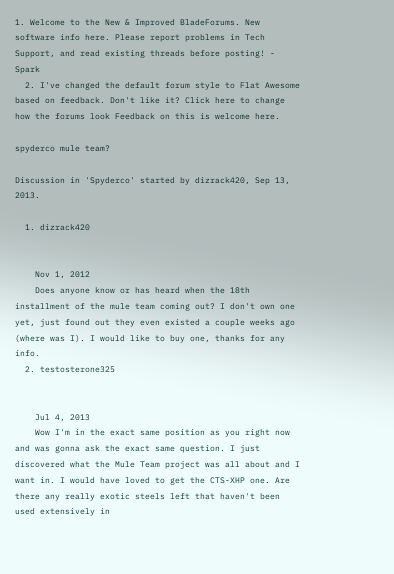1. Welcome to the New & Improved BladeForums. New software info here. Please report problems in Tech Support, and read existing threads before posting! - Spark
  2. I've changed the default forum style to Flat Awesome based on feedback. Don't like it? Click here to change how the forums look Feedback on this is welcome here.

spyderco mule team?

Discussion in 'Spyderco' started by dizrack420, Sep 13, 2013.

  1. dizrack420


    Nov 1, 2012
    Does anyone know or has heard when the 18th installment of the mule team coming out? I don't own one yet, just found out they even existed a couple weeks ago (where was I). I would like to buy one, thanks for any info.
  2. testosterone325


    Jul 4, 2013
    Wow I'm in the exact same position as you right now and was gonna ask the exact same question. I just discovered what the Mule Team project was all about and I want in. I would have loved to get the CTS-XHP one. Are there any really exotic steels left that haven't been used extensively in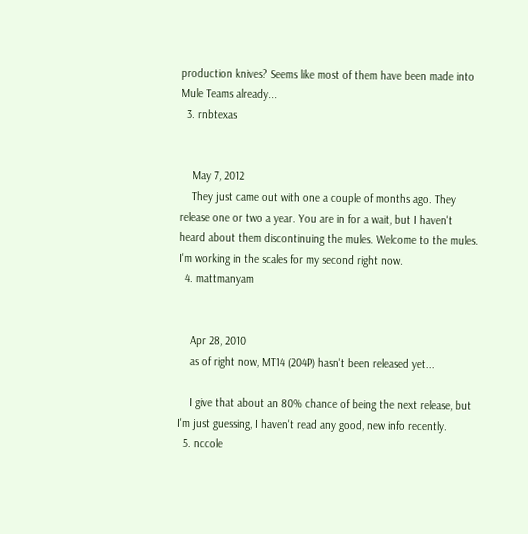production knives? Seems like most of them have been made into Mule Teams already...
  3. rnbtexas


    May 7, 2012
    They just came out with one a couple of months ago. They release one or two a year. You are in for a wait, but I haven't heard about them discontinuing the mules. Welcome to the mules. I'm working in the scales for my second right now.
  4. mattmanyam


    Apr 28, 2010
    as of right now, MT14 (204P) hasn't been released yet...

    I give that about an 80% chance of being the next release, but I'm just guessing, I haven't read any good, new info recently.
  5. nccole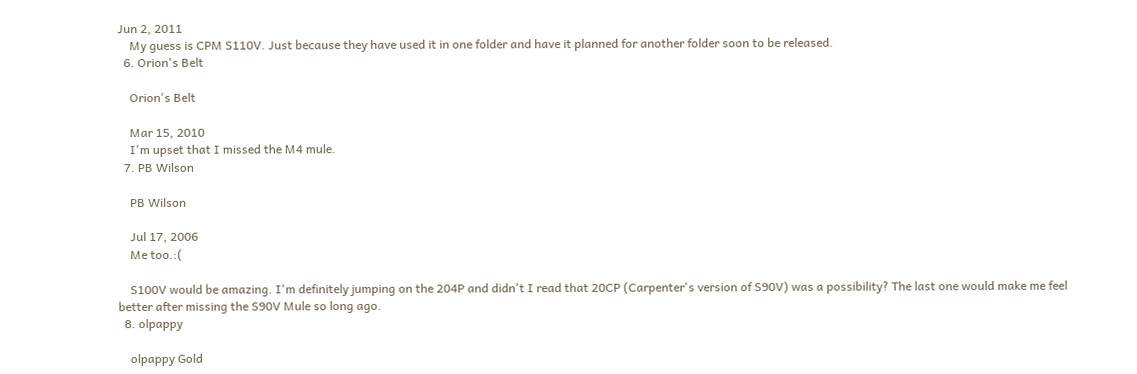Jun 2, 2011
    My guess is CPM S110V. Just because they have used it in one folder and have it planned for another folder soon to be released.
  6. Orion's Belt

    Orion's Belt

    Mar 15, 2010
    I'm upset that I missed the M4 mule.
  7. PB Wilson

    PB Wilson

    Jul 17, 2006
    Me too.:(

    S100V would be amazing. I'm definitely jumping on the 204P and didn't I read that 20CP (Carpenter's version of S90V) was a possibility? The last one would make me feel better after missing the S90V Mule so long ago.
  8. olpappy

    olpappy Gold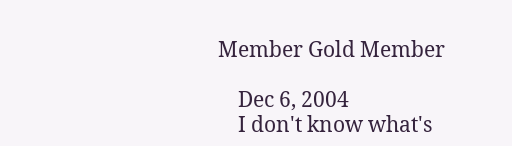Member Gold Member

    Dec 6, 2004
    I don't know what's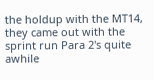the holdup with the MT14, they came out with the sprint run Para 2's quite awhile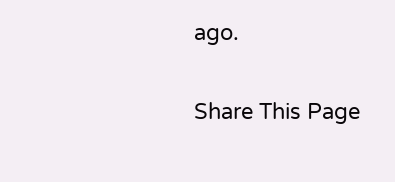ago.

Share This Page